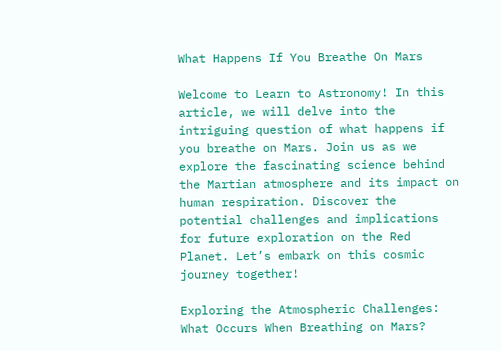What Happens If You Breathe On Mars

Welcome to Learn to Astronomy! In this article, we will delve into the intriguing question of what happens if you breathe on Mars. Join us as we explore the fascinating science behind the Martian atmosphere and its impact on human respiration. Discover the potential challenges and implications for future exploration on the Red Planet. Let’s embark on this cosmic journey together!

Exploring the Atmospheric Challenges: What Occurs When Breathing on Mars?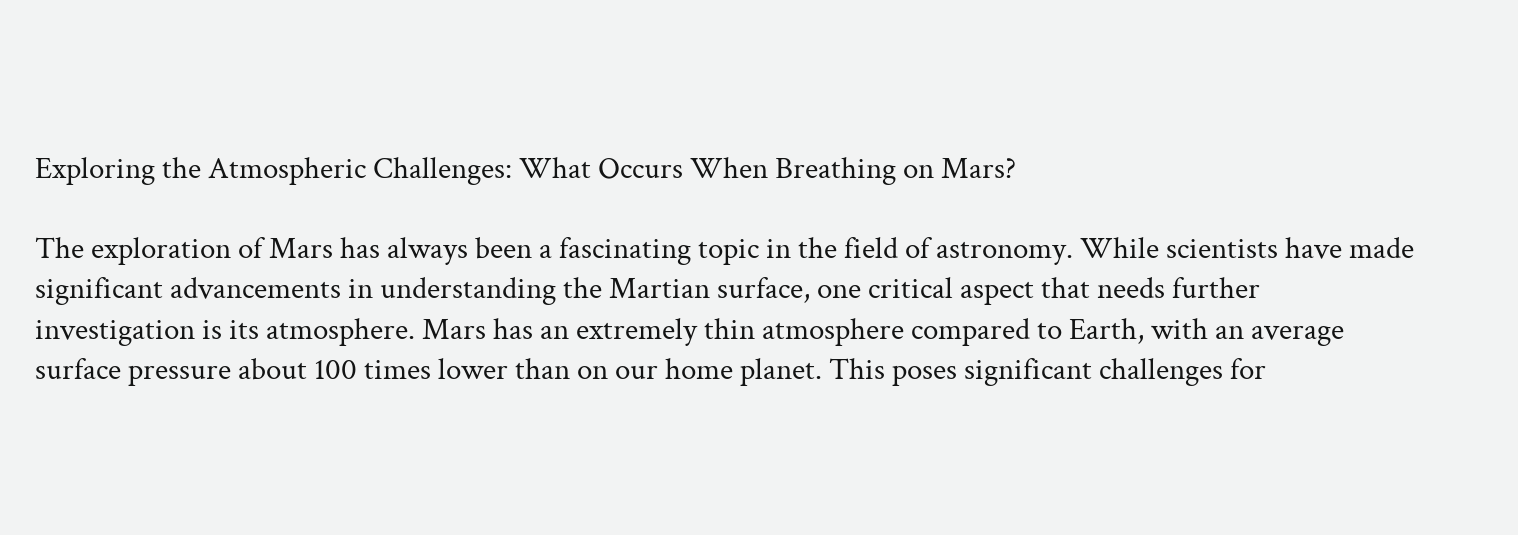Exploring the Atmospheric Challenges: What Occurs When Breathing on Mars?

The exploration of Mars has always been a fascinating topic in the field of astronomy. While scientists have made significant advancements in understanding the Martian surface, one critical aspect that needs further investigation is its atmosphere. Mars has an extremely thin atmosphere compared to Earth, with an average surface pressure about 100 times lower than on our home planet. This poses significant challenges for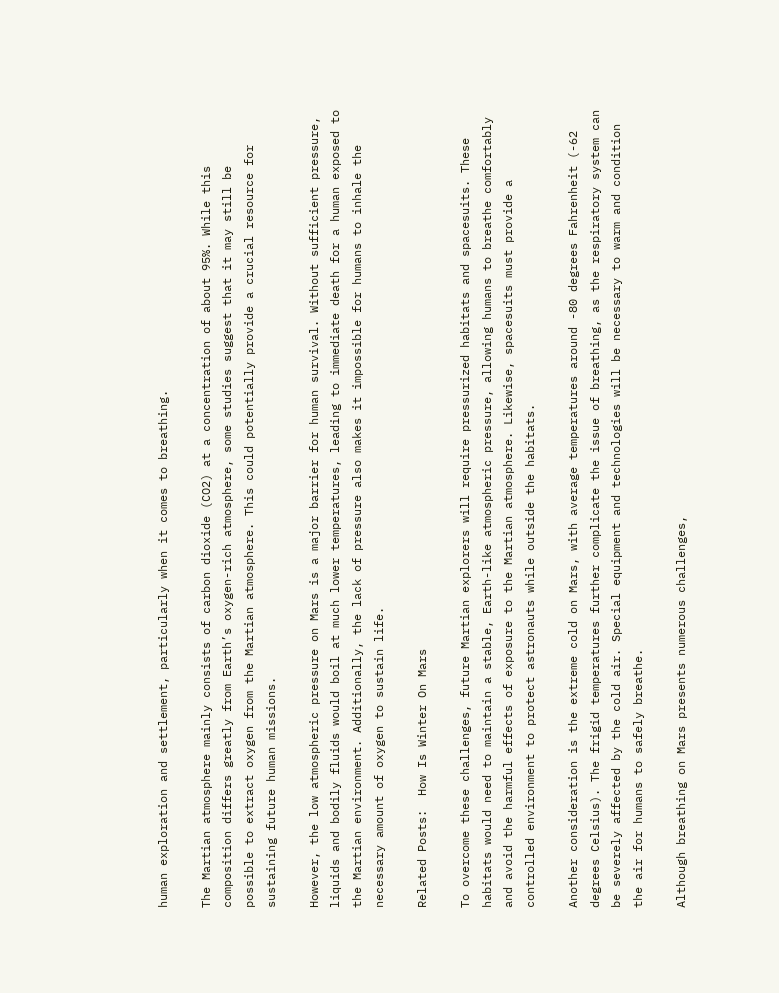human exploration and settlement, particularly when it comes to breathing.

The Martian atmosphere mainly consists of carbon dioxide (CO2) at a concentration of about 95%. While this composition differs greatly from Earth’s oxygen-rich atmosphere, some studies suggest that it may still be possible to extract oxygen from the Martian atmosphere. This could potentially provide a crucial resource for sustaining future human missions.

However, the low atmospheric pressure on Mars is a major barrier for human survival. Without sufficient pressure, liquids and bodily fluids would boil at much lower temperatures, leading to immediate death for a human exposed to the Martian environment. Additionally, the lack of pressure also makes it impossible for humans to inhale the necessary amount of oxygen to sustain life.

Related Posts:  How Is Winter On Mars

To overcome these challenges, future Martian explorers will require pressurized habitats and spacesuits. These habitats would need to maintain a stable, Earth-like atmospheric pressure, allowing humans to breathe comfortably and avoid the harmful effects of exposure to the Martian atmosphere. Likewise, spacesuits must provide a controlled environment to protect astronauts while outside the habitats.

Another consideration is the extreme cold on Mars, with average temperatures around -80 degrees Fahrenheit (-62 degrees Celsius). The frigid temperatures further complicate the issue of breathing, as the respiratory system can be severely affected by the cold air. Special equipment and technologies will be necessary to warm and condition the air for humans to safely breathe.

Although breathing on Mars presents numerous challenges,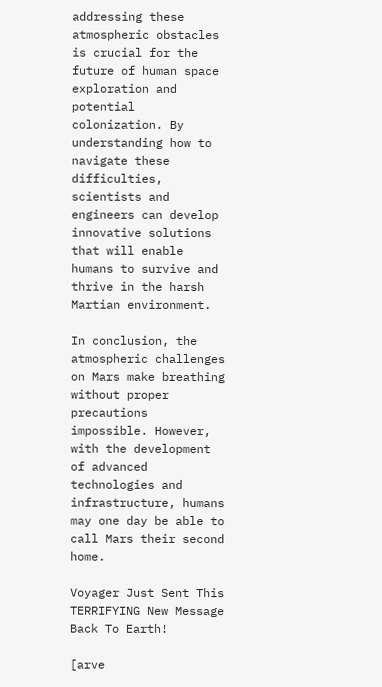addressing these atmospheric obstacles is crucial for the future of human space exploration and potential colonization. By understanding how to navigate these difficulties, scientists and engineers can develop innovative solutions that will enable humans to survive and thrive in the harsh Martian environment.

In conclusion, the atmospheric challenges on Mars make breathing without proper precautions impossible. However, with the development of advanced technologies and infrastructure, humans may one day be able to call Mars their second home.

Voyager Just Sent This TERRIFYING New Message Back To Earth!

[arve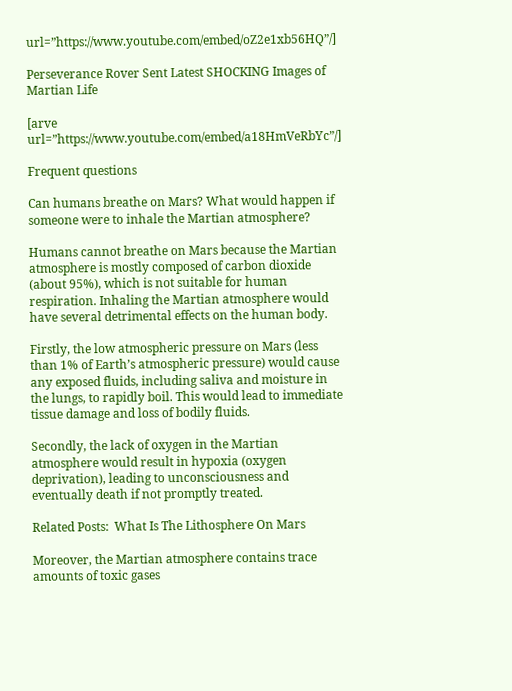url=”https://www.youtube.com/embed/oZ2e1xb56HQ”/]

Perseverance Rover Sent Latest SHOCKING Images of Martian Life

[arve url=”https://www.youtube.com/embed/a18HmVeRbYc”/]

Frequent questions

Can humans breathe on Mars? What would happen if someone were to inhale the Martian atmosphere?

Humans cannot breathe on Mars because the Martian atmosphere is mostly composed of carbon dioxide (about 95%), which is not suitable for human respiration. Inhaling the Martian atmosphere would have several detrimental effects on the human body.

Firstly, the low atmospheric pressure on Mars (less than 1% of Earth’s atmospheric pressure) would cause any exposed fluids, including saliva and moisture in the lungs, to rapidly boil. This would lead to immediate tissue damage and loss of bodily fluids.

Secondly, the lack of oxygen in the Martian atmosphere would result in hypoxia (oxygen deprivation), leading to unconsciousness and eventually death if not promptly treated.

Related Posts:  What Is The Lithosphere On Mars

Moreover, the Martian atmosphere contains trace amounts of toxic gases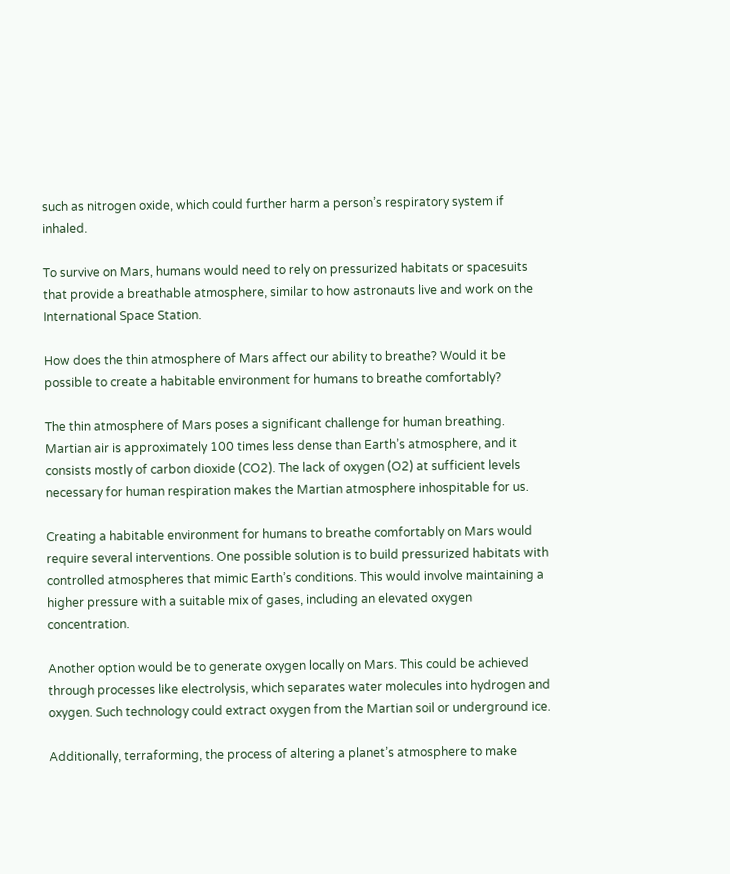such as nitrogen oxide, which could further harm a person’s respiratory system if inhaled.

To survive on Mars, humans would need to rely on pressurized habitats or spacesuits that provide a breathable atmosphere, similar to how astronauts live and work on the International Space Station.

How does the thin atmosphere of Mars affect our ability to breathe? Would it be possible to create a habitable environment for humans to breathe comfortably?

The thin atmosphere of Mars poses a significant challenge for human breathing. Martian air is approximately 100 times less dense than Earth’s atmosphere, and it consists mostly of carbon dioxide (CO2). The lack of oxygen (O2) at sufficient levels necessary for human respiration makes the Martian atmosphere inhospitable for us.

Creating a habitable environment for humans to breathe comfortably on Mars would require several interventions. One possible solution is to build pressurized habitats with controlled atmospheres that mimic Earth’s conditions. This would involve maintaining a higher pressure with a suitable mix of gases, including an elevated oxygen concentration.

Another option would be to generate oxygen locally on Mars. This could be achieved through processes like electrolysis, which separates water molecules into hydrogen and oxygen. Such technology could extract oxygen from the Martian soil or underground ice.

Additionally, terraforming, the process of altering a planet’s atmosphere to make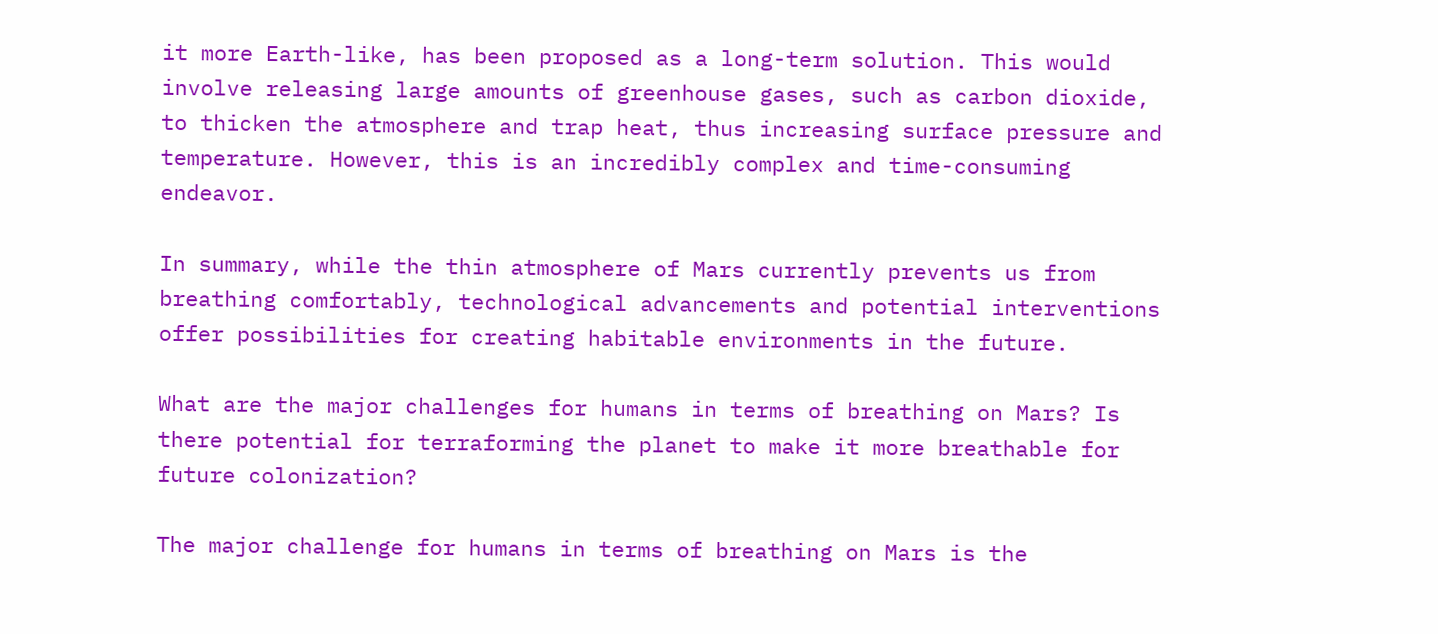it more Earth-like, has been proposed as a long-term solution. This would involve releasing large amounts of greenhouse gases, such as carbon dioxide, to thicken the atmosphere and trap heat, thus increasing surface pressure and temperature. However, this is an incredibly complex and time-consuming endeavor.

In summary, while the thin atmosphere of Mars currently prevents us from breathing comfortably, technological advancements and potential interventions offer possibilities for creating habitable environments in the future.

What are the major challenges for humans in terms of breathing on Mars? Is there potential for terraforming the planet to make it more breathable for future colonization?

The major challenge for humans in terms of breathing on Mars is the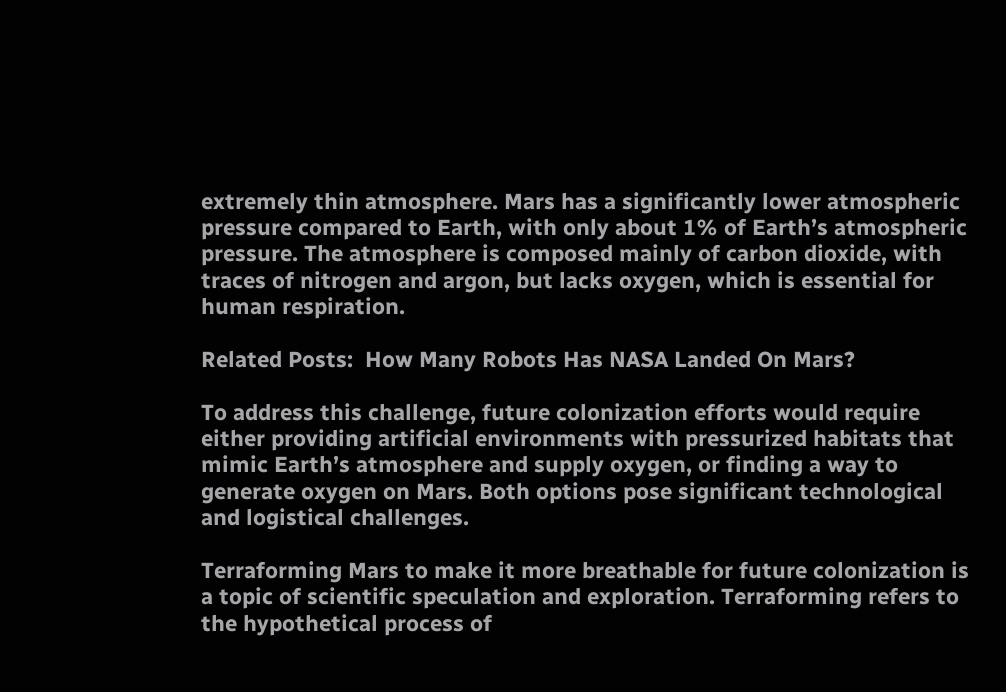extremely thin atmosphere. Mars has a significantly lower atmospheric pressure compared to Earth, with only about 1% of Earth’s atmospheric pressure. The atmosphere is composed mainly of carbon dioxide, with traces of nitrogen and argon, but lacks oxygen, which is essential for human respiration.

Related Posts:  How Many Robots Has NASA Landed On Mars?

To address this challenge, future colonization efforts would require either providing artificial environments with pressurized habitats that mimic Earth’s atmosphere and supply oxygen, or finding a way to generate oxygen on Mars. Both options pose significant technological and logistical challenges.

Terraforming Mars to make it more breathable for future colonization is a topic of scientific speculation and exploration. Terraforming refers to the hypothetical process of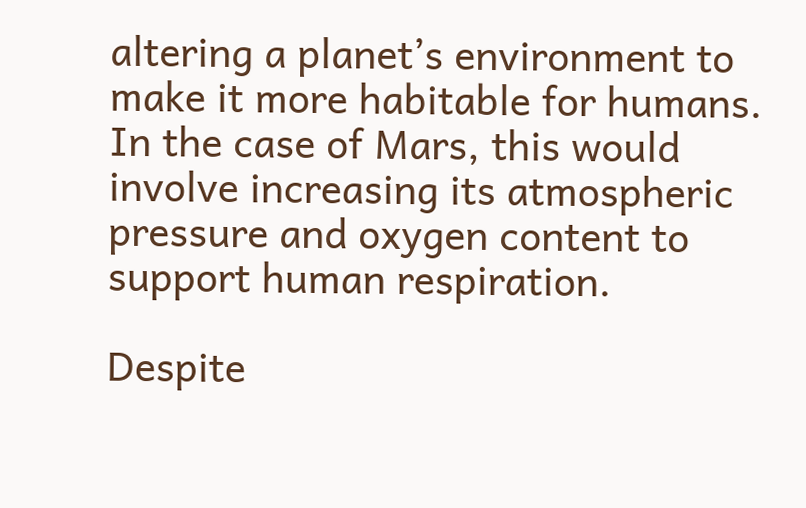altering a planet’s environment to make it more habitable for humans. In the case of Mars, this would involve increasing its atmospheric pressure and oxygen content to support human respiration.

Despite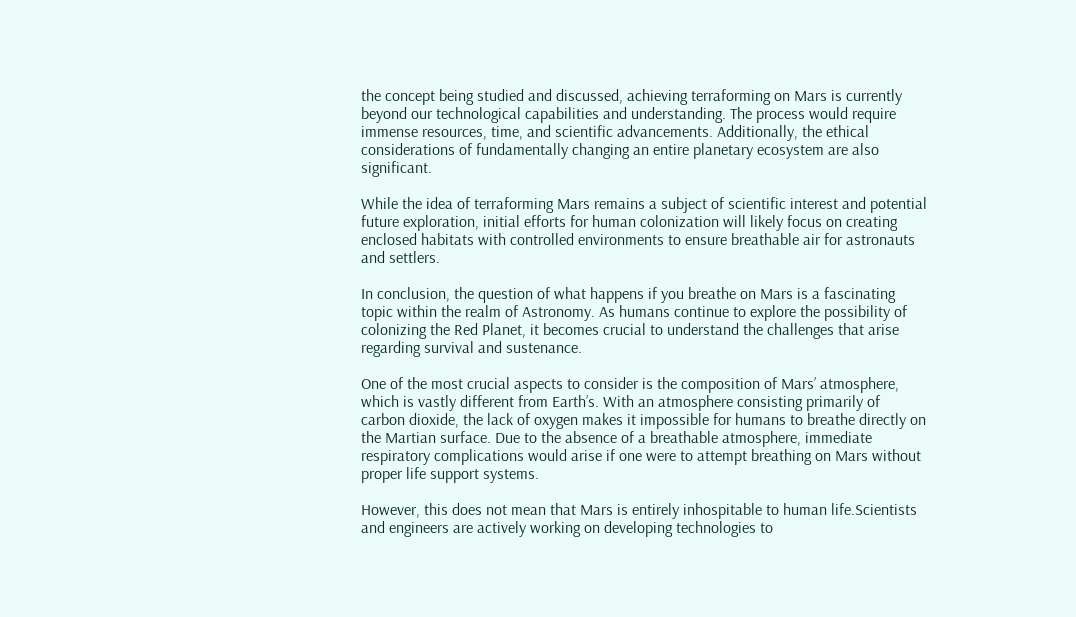the concept being studied and discussed, achieving terraforming on Mars is currently beyond our technological capabilities and understanding. The process would require immense resources, time, and scientific advancements. Additionally, the ethical considerations of fundamentally changing an entire planetary ecosystem are also significant.

While the idea of terraforming Mars remains a subject of scientific interest and potential future exploration, initial efforts for human colonization will likely focus on creating enclosed habitats with controlled environments to ensure breathable air for astronauts and settlers.

In conclusion, the question of what happens if you breathe on Mars is a fascinating topic within the realm of Astronomy. As humans continue to explore the possibility of colonizing the Red Planet, it becomes crucial to understand the challenges that arise regarding survival and sustenance.

One of the most crucial aspects to consider is the composition of Mars’ atmosphere, which is vastly different from Earth’s. With an atmosphere consisting primarily of carbon dioxide, the lack of oxygen makes it impossible for humans to breathe directly on the Martian surface. Due to the absence of a breathable atmosphere, immediate respiratory complications would arise if one were to attempt breathing on Mars without proper life support systems.

However, this does not mean that Mars is entirely inhospitable to human life.Scientists and engineers are actively working on developing technologies to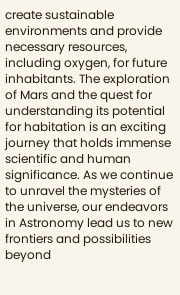create sustainable environments and provide necessary resources, including oxygen, for future inhabitants. The exploration of Mars and the quest for understanding its potential for habitation is an exciting journey that holds immense scientific and human significance. As we continue to unravel the mysteries of the universe, our endeavors in Astronomy lead us to new frontiers and possibilities beyond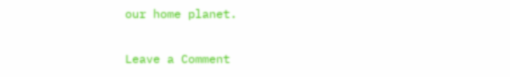our home planet.

Leave a Comment